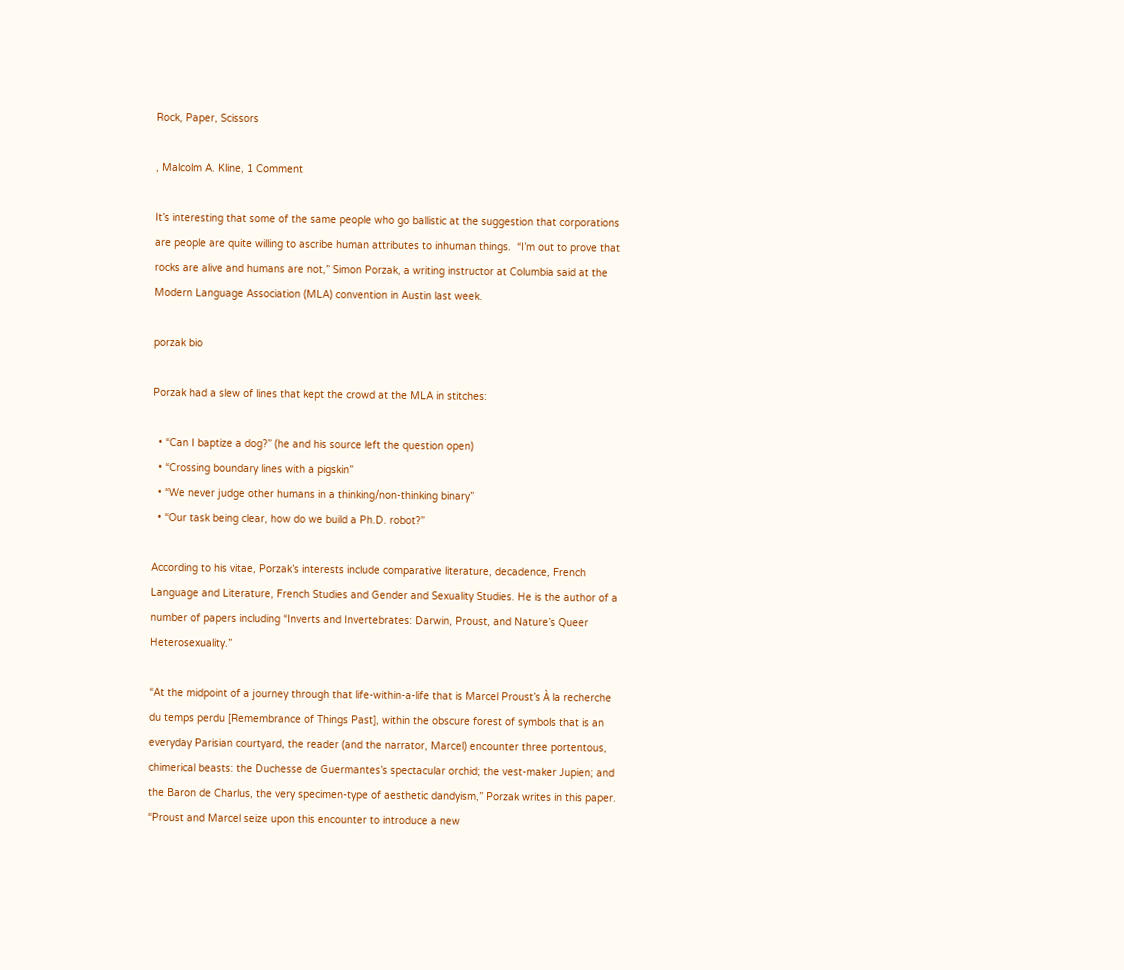Rock, Paper, Scissors

, Malcolm A. Kline, 1 Comment

It’s interesting that some of the same people who go ballistic at the suggestion that corporations are people are quite willing to ascribe human attributes to inhuman things.  “I’m out to prove that rocks are alive and humans are not,” Simon Porzak, a writing instructor at Columbia said at the Modern Language Association (MLA) convention in Austin last week.

porzak bio

Porzak had a slew of lines that kept the crowd at the MLA in stitches:

  • “Can I baptize a dog?” (he and his source left the question open)
  • “Crossing boundary lines with a pigskin”
  • “We never judge other humans in a thinking/non-thinking binary”
  • “Our task being clear, how do we build a Ph.D. robot?”

According to his vitae, Porzak’s interests include comparative literature, decadence, French Language and Literature, French Studies and Gender and Sexuality Studies. He is the author of a number of papers including “Inverts and Invertebrates: Darwin, Proust, and Nature’s Queer Heterosexuality.”

“At the midpoint of a journey through that life-within-a-life that is Marcel Proust’s À la recherche du temps perdu [Remembrance of Things Past], within the obscure forest of symbols that is an everyday Parisian courtyard, the reader (and the narrator, Marcel) encounter three portentous, chimerical beasts: the Duchesse de Guermantes’s spectacular orchid; the vest-maker Jupien; and the Baron de Charlus, the very specimen-type of aesthetic dandyism,” Porzak writes in this paper. “Proust and Marcel seize upon this encounter to introduce a new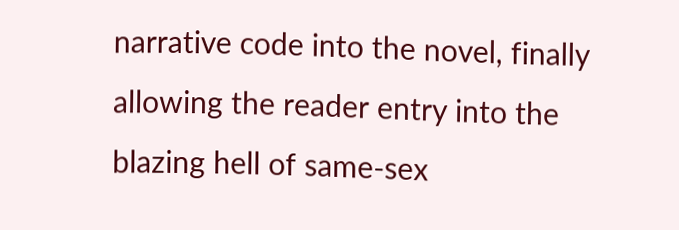narrative code into the novel, finally allowing the reader entry into the blazing hell of same-sex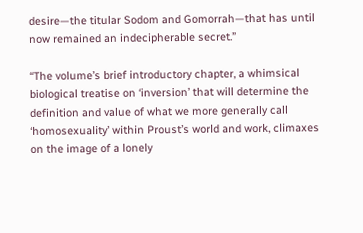desire—the titular Sodom and Gomorrah—that has until now remained an indecipherable secret.”

“The volume’s brief introductory chapter, a whimsical biological treatise on ‘inversion’ that will determine the definition and value of what we more generally call ‘homosexuality’ within Proust’s world and work, climaxes on the image of a lonely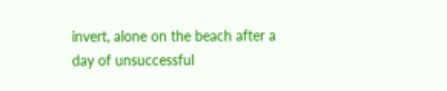invert, alone on the beach after a day of unsuccessful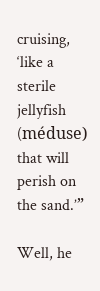cruising, ‘like a sterile jellyfish (méduse) that will perish on the sand.’”

Well, he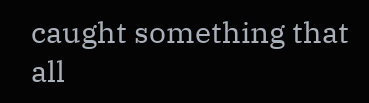caught something that all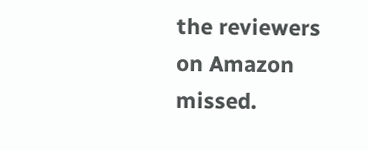the reviewers on Amazon missed.